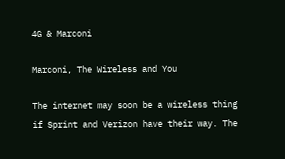4G & Marconi

Marconi, The Wireless and You

The internet may soon be a wireless thing if Sprint and Verizon have their way. The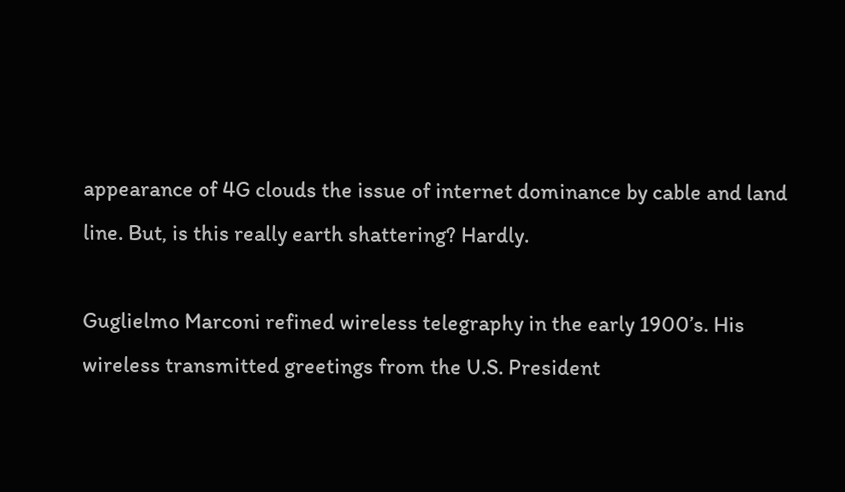appearance of 4G clouds the issue of internet dominance by cable and land line. But, is this really earth shattering? Hardly.

Guglielmo Marconi refined wireless telegraphy in the early 1900’s. His wireless transmitted greetings from the U.S. President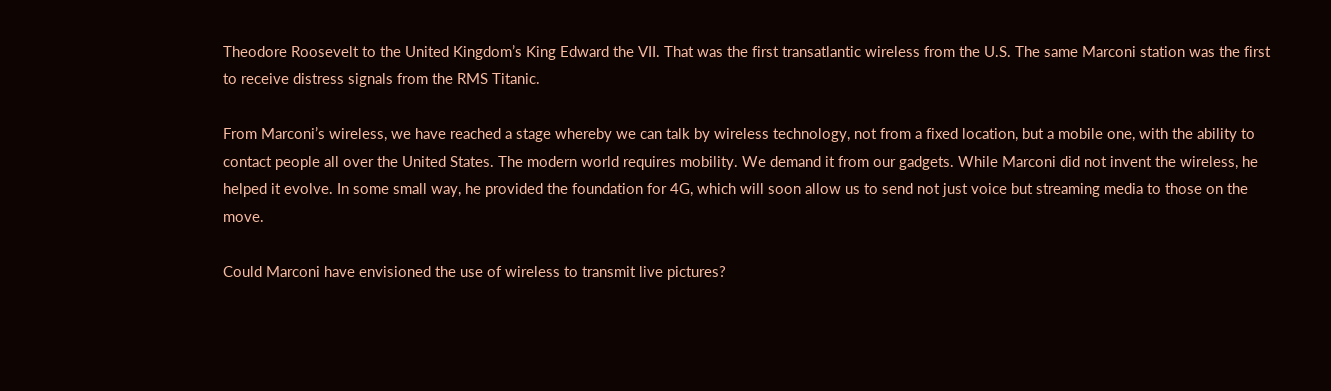Theodore Roosevelt to the United Kingdom’s King Edward the VII. That was the first transatlantic wireless from the U.S. The same Marconi station was the first to receive distress signals from the RMS Titanic.

From Marconi’s wireless, we have reached a stage whereby we can talk by wireless technology, not from a fixed location, but a mobile one, with the ability to contact people all over the United States. The modern world requires mobility. We demand it from our gadgets. While Marconi did not invent the wireless, he helped it evolve. In some small way, he provided the foundation for 4G, which will soon allow us to send not just voice but streaming media to those on the move.

Could Marconi have envisioned the use of wireless to transmit live pictures?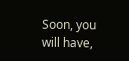Soon, you will have,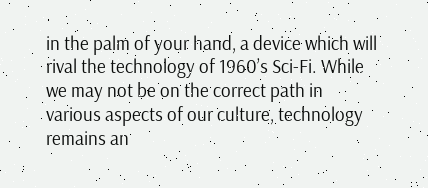in the palm of your hand, a device which will rival the technology of 1960’s Sci-Fi. While we may not be on the correct path in various aspects of our culture, technology remains an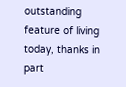outstanding feature of living today, thanks in part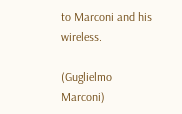to Marconi and his wireless.

(Guglielmo Marconi)